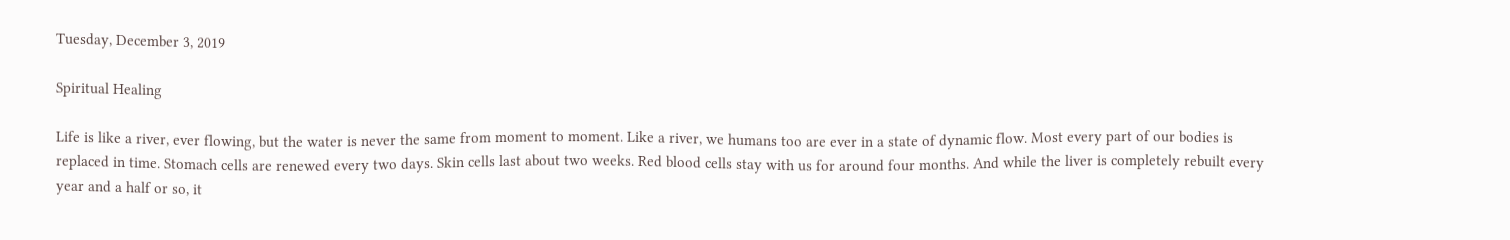Tuesday, December 3, 2019

Spiritual Healing

Life is like a river, ever flowing, but the water is never the same from moment to moment. Like a river, we humans too are ever in a state of dynamic flow. Most every part of our bodies is replaced in time. Stomach cells are renewed every two days. Skin cells last about two weeks. Red blood cells stay with us for around four months. And while the liver is completely rebuilt every year and a half or so, it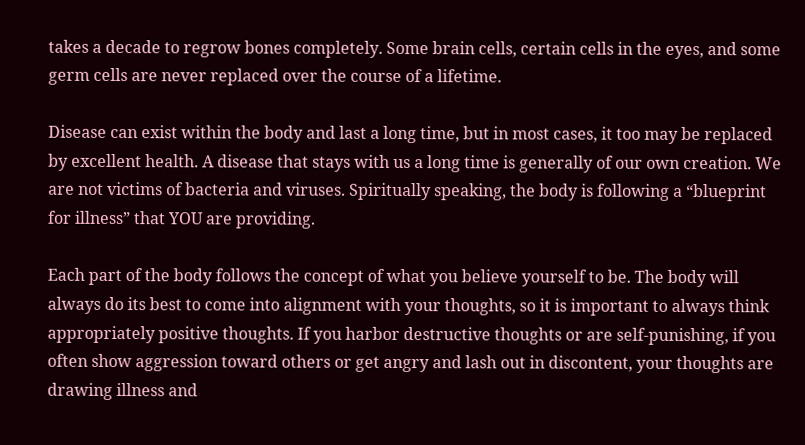takes a decade to regrow bones completely. Some brain cells, certain cells in the eyes, and some germ cells are never replaced over the course of a lifetime.

Disease can exist within the body and last a long time, but in most cases, it too may be replaced by excellent health. A disease that stays with us a long time is generally of our own creation. We are not victims of bacteria and viruses. Spiritually speaking, the body is following a “blueprint for illness” that YOU are providing.

Each part of the body follows the concept of what you believe yourself to be. The body will always do its best to come into alignment with your thoughts, so it is important to always think appropriately positive thoughts. If you harbor destructive thoughts or are self-punishing, if you often show aggression toward others or get angry and lash out in discontent, your thoughts are drawing illness and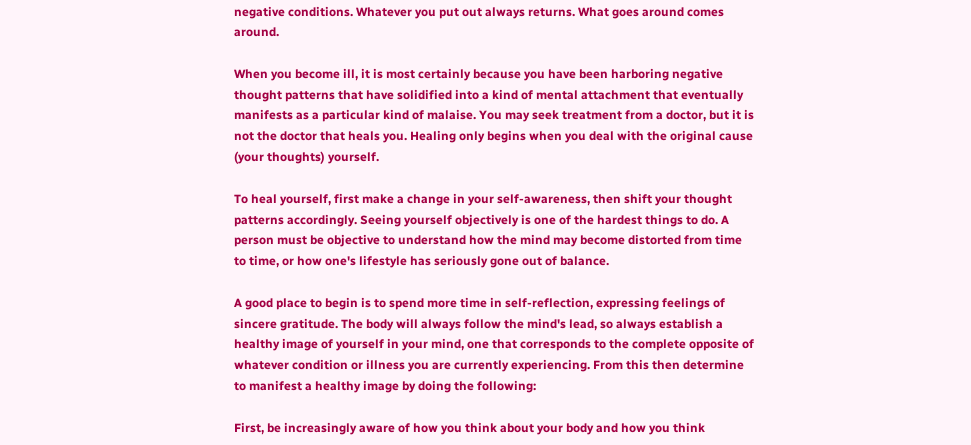negative conditions. Whatever you put out always returns. What goes around comes around.

When you become ill, it is most certainly because you have been harboring negative thought patterns that have solidified into a kind of mental attachment that eventually manifests as a particular kind of malaise. You may seek treatment from a doctor, but it is not the doctor that heals you. Healing only begins when you deal with the original cause (your thoughts) yourself.

To heal yourself, first make a change in your self-awareness, then shift your thought patterns accordingly. Seeing yourself objectively is one of the hardest things to do. A person must be objective to understand how the mind may become distorted from time to time, or how one's lifestyle has seriously gone out of balance.

A good place to begin is to spend more time in self-reflection, expressing feelings of sincere gratitude. The body will always follow the mind's lead, so always establish a healthy image of yourself in your mind, one that corresponds to the complete opposite of whatever condition or illness you are currently experiencing. From this then determine to manifest a healthy image by doing the following:

First, be increasingly aware of how you think about your body and how you think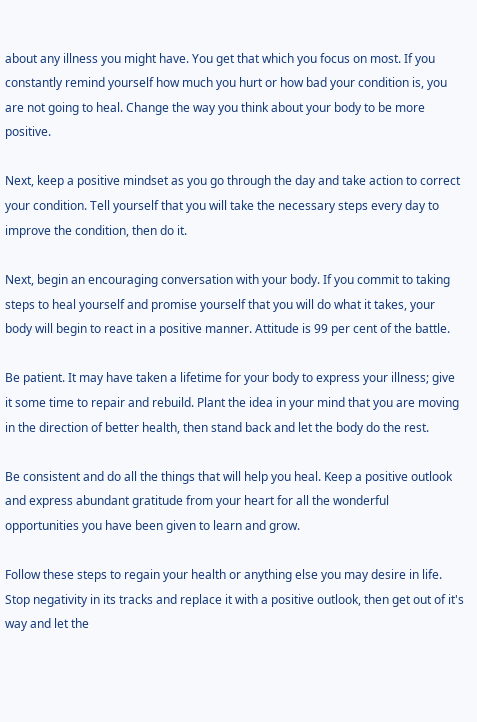about any illness you might have. You get that which you focus on most. If you constantly remind yourself how much you hurt or how bad your condition is, you are not going to heal. Change the way you think about your body to be more positive.

Next, keep a positive mindset as you go through the day and take action to correct your condition. Tell yourself that you will take the necessary steps every day to improve the condition, then do it.

Next, begin an encouraging conversation with your body. If you commit to taking steps to heal yourself and promise yourself that you will do what it takes, your body will begin to react in a positive manner. Attitude is 99 per cent of the battle.

Be patient. It may have taken a lifetime for your body to express your illness; give it some time to repair and rebuild. Plant the idea in your mind that you are moving in the direction of better health, then stand back and let the body do the rest.

Be consistent and do all the things that will help you heal. Keep a positive outlook and express abundant gratitude from your heart for all the wonderful opportunities you have been given to learn and grow.

Follow these steps to regain your health or anything else you may desire in life. Stop negativity in its tracks and replace it with a positive outlook, then get out of it's way and let the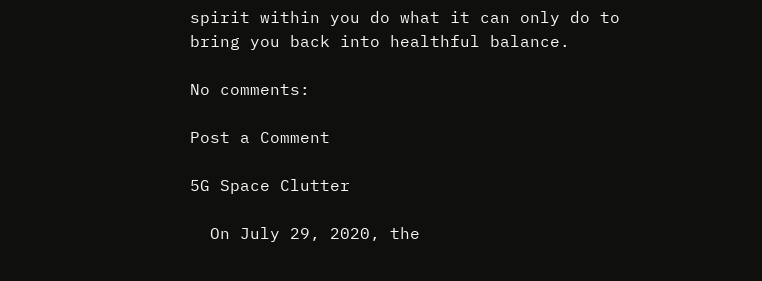spirit within you do what it can only do to bring you back into healthful balance.

No comments:

Post a Comment

5G Space Clutter

  On July 29, 2020, the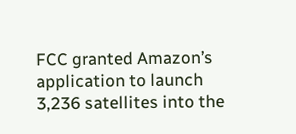FCC granted Amazon’s application to launch 3,236 satellites into the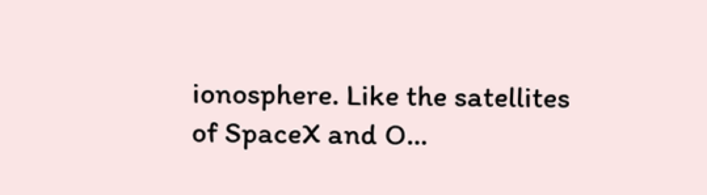ionosphere. Like the satellites of SpaceX and O...